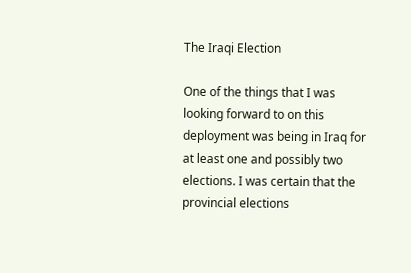The Iraqi Election

One of the things that I was looking forward to on this deployment was being in Iraq for at least one and possibly two elections. I was certain that the provincial elections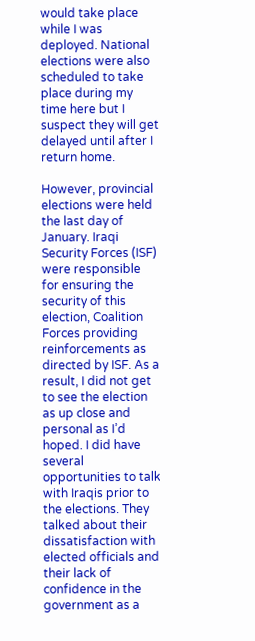would take place while I was deployed. National elections were also scheduled to take place during my time here but I suspect they will get delayed until after I return home.

However, provincial elections were held the last day of January. Iraqi Security Forces (ISF) were responsible for ensuring the security of this election, Coalition Forces providing reinforcements as directed by ISF. As a result, I did not get to see the election as up close and personal as I’d hoped. I did have several opportunities to talk with Iraqis prior to the elections. They talked about their dissatisfaction with elected officials and their lack of confidence in the government as a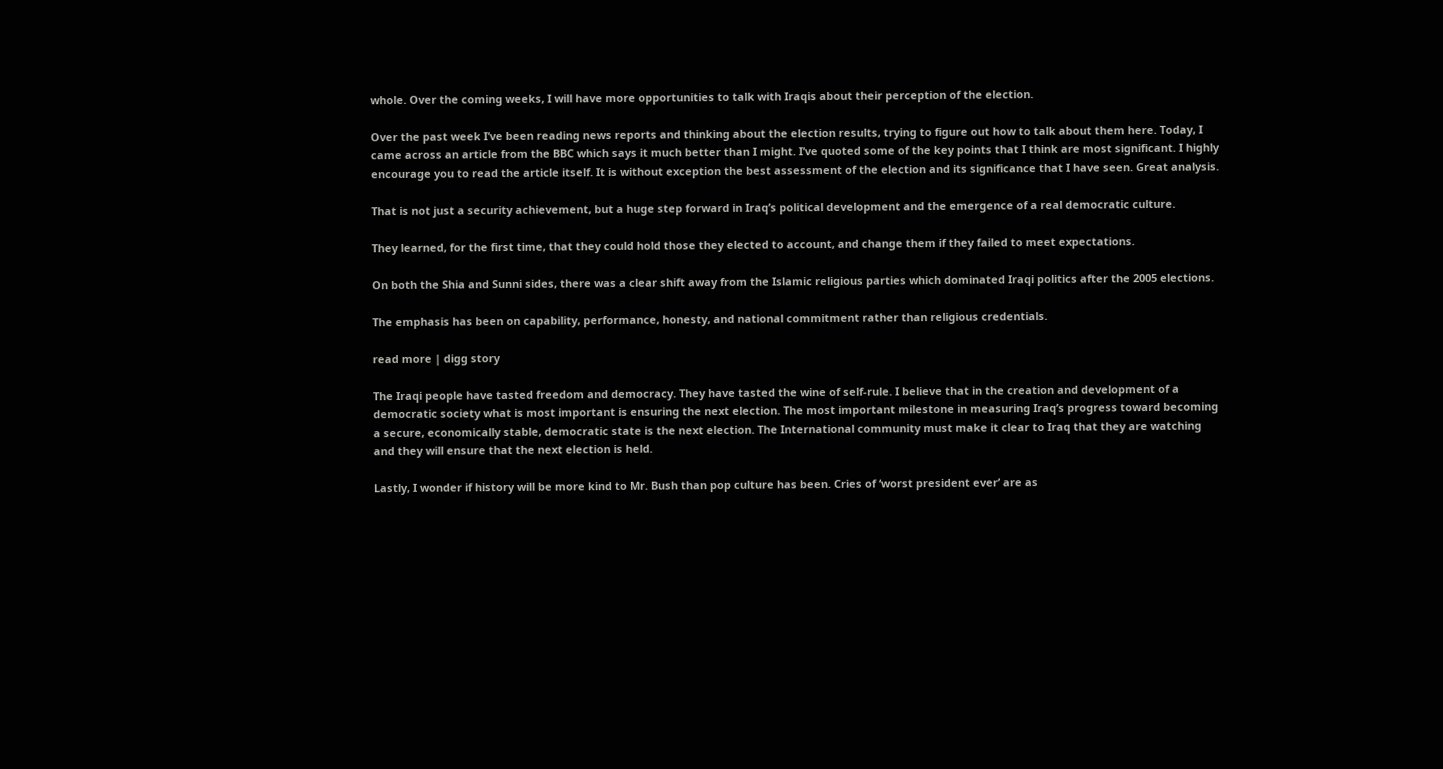whole. Over the coming weeks, I will have more opportunities to talk with Iraqis about their perception of the election.

Over the past week I’ve been reading news reports and thinking about the election results, trying to figure out how to talk about them here. Today, I came across an article from the BBC which says it much better than I might. I’ve quoted some of the key points that I think are most significant. I highly encourage you to read the article itself. It is without exception the best assessment of the election and its significance that I have seen. Great analysis.

That is not just a security achievement, but a huge step forward in Iraq’s political development and the emergence of a real democratic culture.

They learned, for the first time, that they could hold those they elected to account, and change them if they failed to meet expectations.

On both the Shia and Sunni sides, there was a clear shift away from the Islamic religious parties which dominated Iraqi politics after the 2005 elections.

The emphasis has been on capability, performance, honesty, and national commitment rather than religious credentials.

read more | digg story

The Iraqi people have tasted freedom and democracy. They have tasted the wine of self-rule. I believe that in the creation and development of a democratic society what is most important is ensuring the next election. The most important milestone in measuring Iraq’s progress toward becoming a secure, economically stable, democratic state is the next election. The International community must make it clear to Iraq that they are watching and they will ensure that the next election is held.

Lastly, I wonder if history will be more kind to Mr. Bush than pop culture has been. Cries of ‘worst president ever’ are as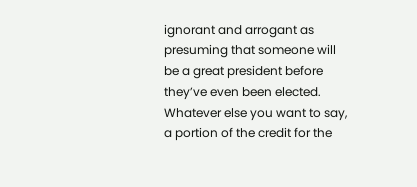ignorant and arrogant as presuming that someone will be a great president before they’ve even been elected. Whatever else you want to say, a portion of the credit for the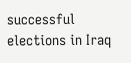successful elections in Iraq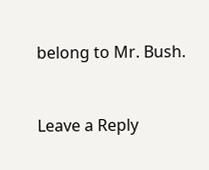belong to Mr. Bush.


Leave a Reply